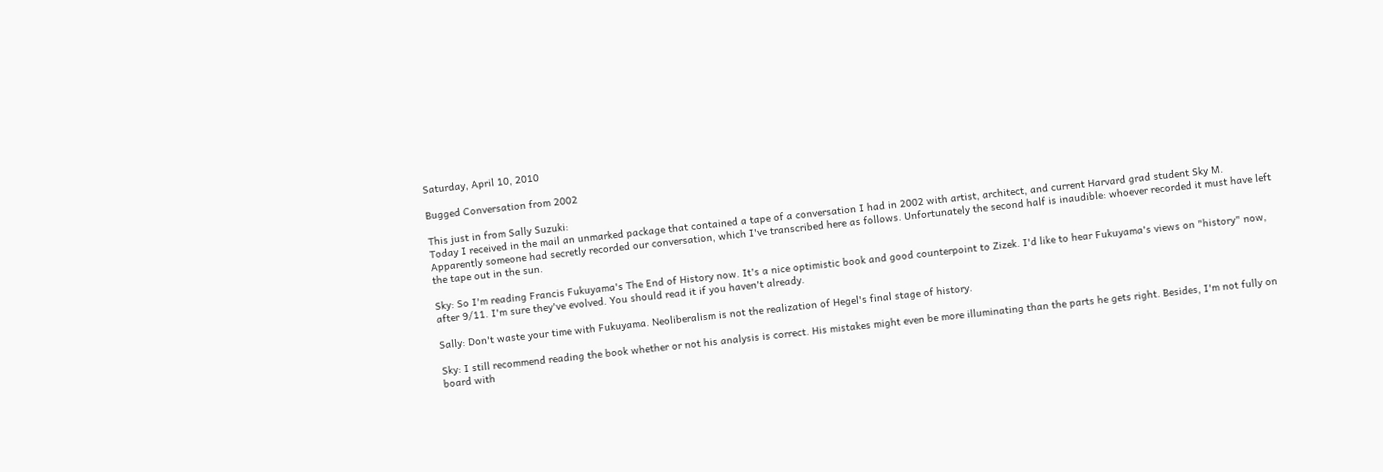Saturday, April 10, 2010

Bugged Conversation from 2002

This just in from Sally Suzuki:
Today I received in the mail an unmarked package that contained a tape of a conversation I had in 2002 with artist, architect, and current Harvard grad student Sky M. Apparently someone had secretly recorded our conversation, which I've transcribed here as follows. Unfortunately the second half is inaudible: whoever recorded it must have left the tape out in the sun.

Sky: So I'm reading Francis Fukuyama's The End of History now. It's a nice optimistic book and good counterpoint to Zizek. I'd like to hear Fukuyama's views on "history" now, after 9/11. I'm sure they've evolved. You should read it if you haven't already.

Sally: Don't waste your time with Fukuyama. Neoliberalism is not the realization of Hegel's final stage of history.

Sky: I still recommend reading the book whether or not his analysis is correct. His mistakes might even be more illuminating than the parts he gets right. Besides, I'm not fully on board with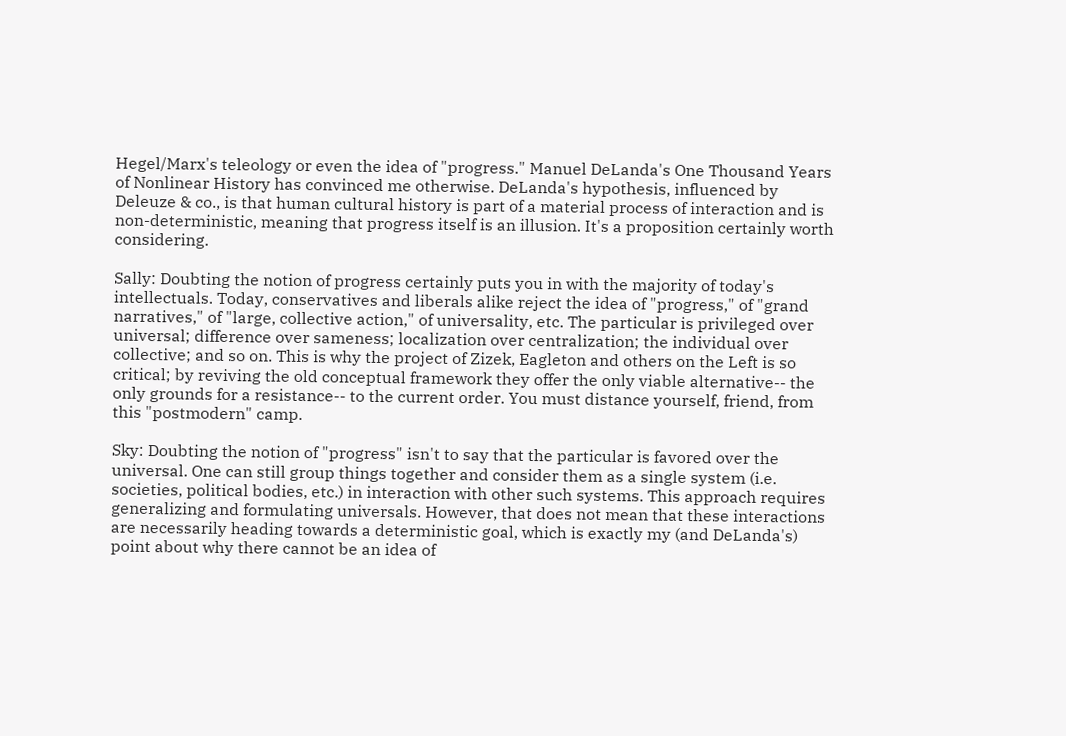Hegel/Marx's teleology or even the idea of "progress." Manuel DeLanda's One Thousand Years of Nonlinear History has convinced me otherwise. DeLanda's hypothesis, influenced by Deleuze & co., is that human cultural history is part of a material process of interaction and is non-deterministic, meaning that progress itself is an illusion. It's a proposition certainly worth considering.

Sally: Doubting the notion of progress certainly puts you in with the majority of today's intellectuals. Today, conservatives and liberals alike reject the idea of "progress," of "grand narratives," of "large, collective action," of universality, etc. The particular is privileged over universal; difference over sameness; localization over centralization; the individual over collective; and so on. This is why the project of Zizek, Eagleton and others on the Left is so critical; by reviving the old conceptual framework they offer the only viable alternative-- the only grounds for a resistance-- to the current order. You must distance yourself, friend, from this "postmodern" camp.

Sky: Doubting the notion of "progress" isn't to say that the particular is favored over the universal. One can still group things together and consider them as a single system (i.e. societies, political bodies, etc.) in interaction with other such systems. This approach requires generalizing and formulating universals. However, that does not mean that these interactions are necessarily heading towards a deterministic goal, which is exactly my (and DeLanda's) point about why there cannot be an idea of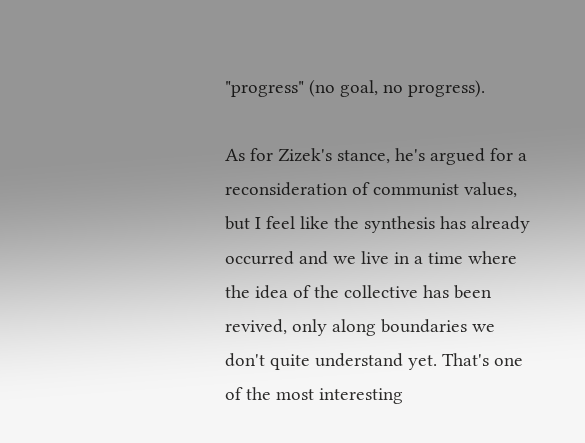"progress" (no goal, no progress).

As for Zizek's stance, he's argued for a reconsideration of communist values, but I feel like the synthesis has already occurred and we live in a time where the idea of the collective has been revived, only along boundaries we don't quite understand yet. That's one of the most interesting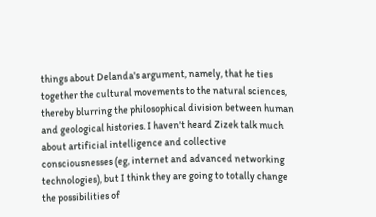things about Delanda's argument, namely, that he ties together the cultural movements to the natural sciences, thereby blurring the philosophical division between human and geological histories. I haven't heard Zizek talk much about artificial intelligence and collective consciousnesses (eg, internet and advanced networking technologies), but I think they are going to totally change the possibilities of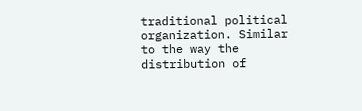traditional political organization. Similar to the way the distribution of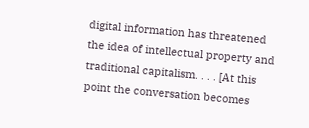digital information has threatened the idea of intellectual property and traditional capitalism. . . . [At this point the conversation becomes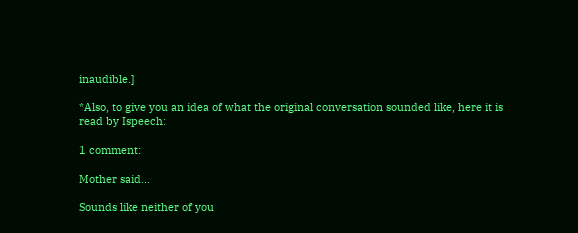inaudible.]

*Also, to give you an idea of what the original conversation sounded like, here it is read by Ispeech:

1 comment:

Mother said...

Sounds like neither of you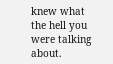knew what the hell you were talking about.